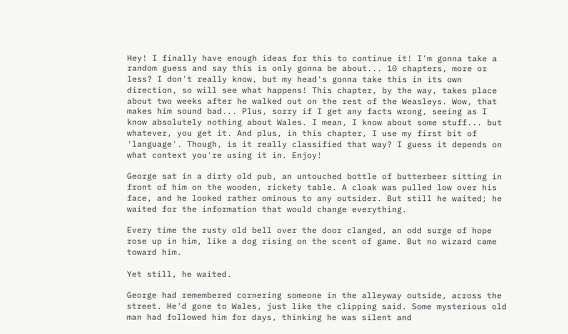Hey! I finally have enough ideas for this to continue it! I'm gonna take a random guess and say this is only gonna be about... 10 chapters, more or less? I don't really know, but my head's gonna take this in its own direction, so will see what happens! This chapter, by the way, takes place about two weeks after he walked out on the rest of the Weasleys. Wow, that makes him sound bad... Plus, sorry if I get any facts wrong, seeing as I know absolutely nothing about Wales. I mean, I know about some stuff... but whatever, you get it. And plus, in this chapter, I use my first bit of 'language'. Though, is it really classified that way? I guess it depends on what context you're using it in. Enjoy!

George sat in a dirty old pub, an untouched bottle of butterbeer sitting in front of him on the wooden, rickety table. A cloak was pulled low over his face, and he looked rather ominous to any outsider. But still he waited; he waited for the information that would change everything.

Every time the rusty old bell over the door clanged, an odd surge of hope rose up in him, like a dog rising on the scent of game. But no wizard came toward him.

Yet still, he waited.

George had remembered cornering someone in the alleyway outside, across the street. He'd gone to Wales, just like the clipping said. Some mysterious old man had followed him for days, thinking he was silent and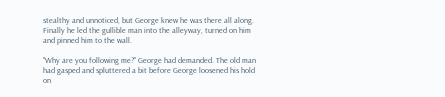stealthy and unnoticed, but George knew he was there all along. Finally he led the gullible man into the alleyway, turned on him and pinned him to the wall.

"Why are you following me?" George had demanded. The old man had gasped and spluttered a bit before George loosened his hold on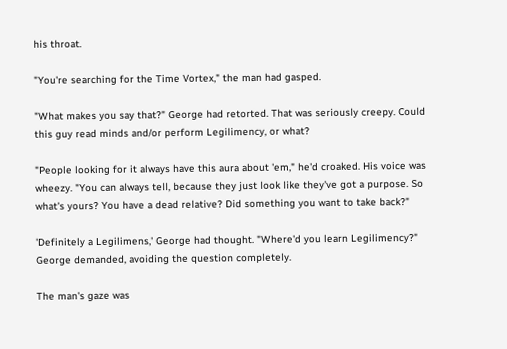his throat.

"You're searching for the Time Vortex," the man had gasped.

"What makes you say that?" George had retorted. That was seriously creepy. Could this guy read minds and/or perform Legilimency, or what?

"People looking for it always have this aura about 'em," he'd croaked. His voice was wheezy. "You can always tell, because they just look like they've got a purpose. So what's yours? You have a dead relative? Did something you want to take back?"

'Definitely a Legilimens,' George had thought. "Where'd you learn Legilimency?" George demanded, avoiding the question completely.

The man's gaze was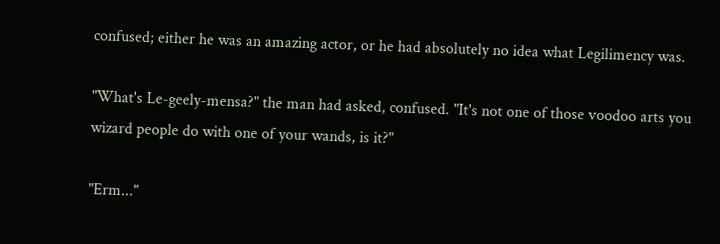confused; either he was an amazing actor, or he had absolutely no idea what Legilimency was.

"What's Le-geely-mensa?" the man had asked, confused. "It's not one of those voodoo arts you wizard people do with one of your wands, is it?"

"Erm..."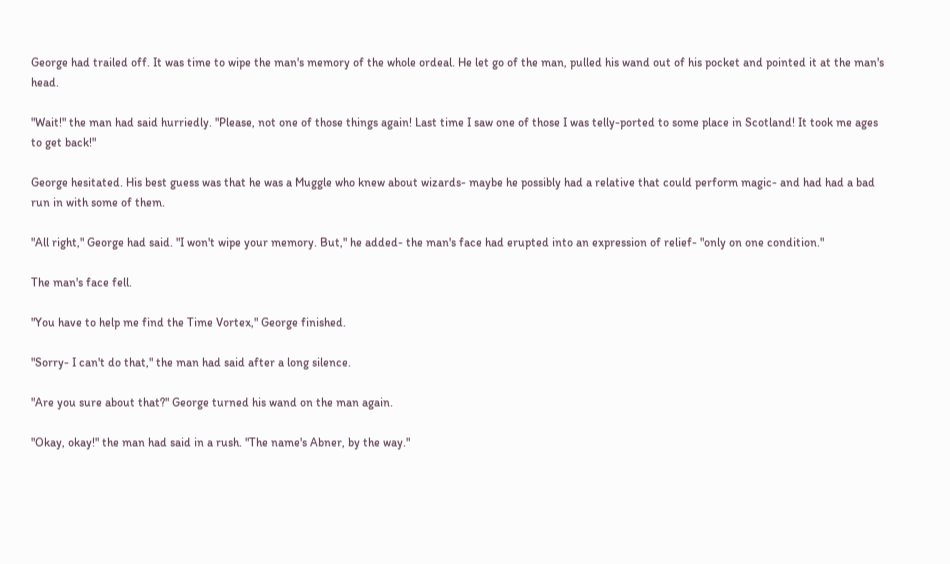George had trailed off. It was time to wipe the man's memory of the whole ordeal. He let go of the man, pulled his wand out of his pocket and pointed it at the man's head.

"Wait!" the man had said hurriedly. "Please, not one of those things again! Last time I saw one of those I was telly-ported to some place in Scotland! It took me ages to get back!"

George hesitated. His best guess was that he was a Muggle who knew about wizards- maybe he possibly had a relative that could perform magic- and had had a bad run in with some of them.

"All right," George had said. "I won't wipe your memory. But," he added- the man's face had erupted into an expression of relief- "only on one condition."

The man's face fell.

"You have to help me find the Time Vortex," George finished.

"Sorry- I can't do that," the man had said after a long silence.

"Are you sure about that?" George turned his wand on the man again.

"Okay, okay!" the man had said in a rush. "The name's Abner, by the way."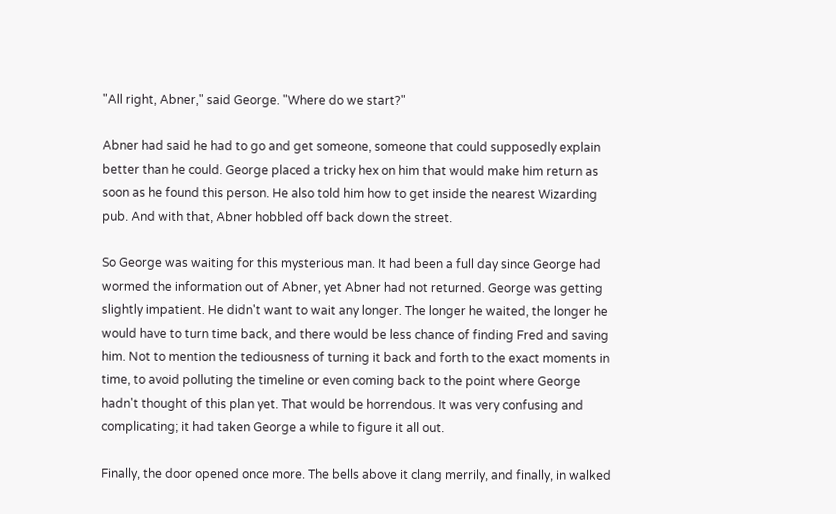"All right, Abner," said George. "Where do we start?"

Abner had said he had to go and get someone, someone that could supposedly explain better than he could. George placed a tricky hex on him that would make him return as soon as he found this person. He also told him how to get inside the nearest Wizarding pub. And with that, Abner hobbled off back down the street.

So George was waiting for this mysterious man. It had been a full day since George had wormed the information out of Abner, yet Abner had not returned. George was getting slightly impatient. He didn't want to wait any longer. The longer he waited, the longer he would have to turn time back, and there would be less chance of finding Fred and saving him. Not to mention the tediousness of turning it back and forth to the exact moments in time, to avoid polluting the timeline or even coming back to the point where George hadn't thought of this plan yet. That would be horrendous. It was very confusing and complicating; it had taken George a while to figure it all out.

Finally, the door opened once more. The bells above it clang merrily, and finally, in walked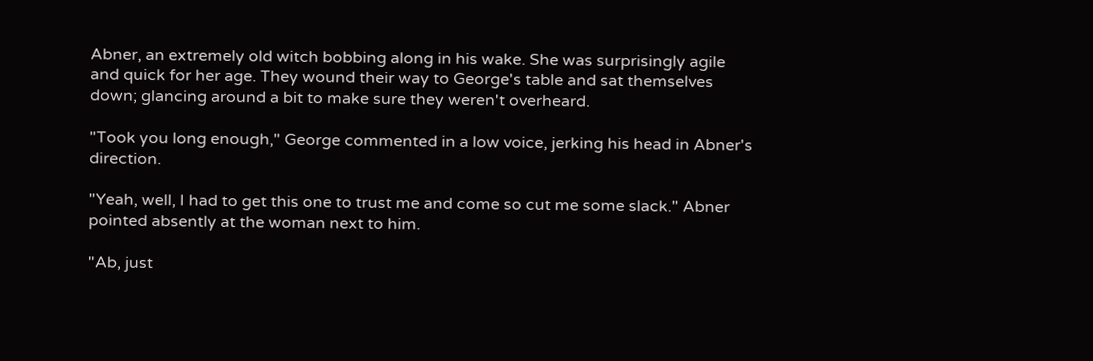Abner, an extremely old witch bobbing along in his wake. She was surprisingly agile and quick for her age. They wound their way to George's table and sat themselves down; glancing around a bit to make sure they weren't overheard.

"Took you long enough," George commented in a low voice, jerking his head in Abner's direction.

"Yeah, well, I had to get this one to trust me and come so cut me some slack." Abner pointed absently at the woman next to him.

"Ab, just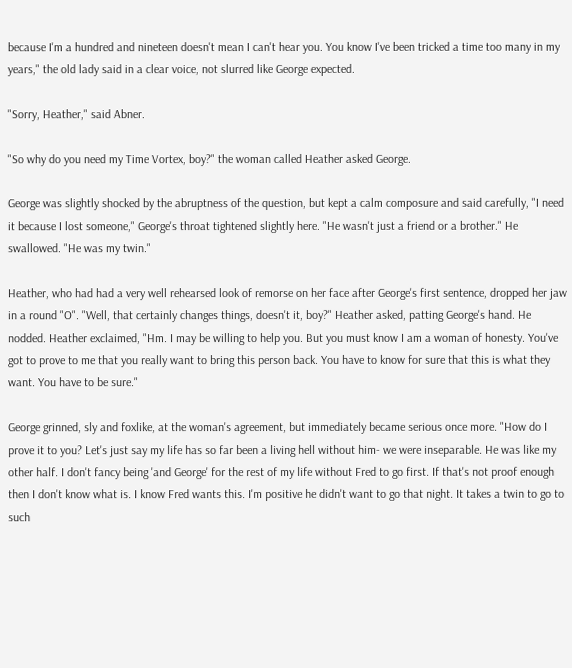because I'm a hundred and nineteen doesn't mean I can't hear you. You know I've been tricked a time too many in my years," the old lady said in a clear voice, not slurred like George expected.

"Sorry, Heather," said Abner.

"So why do you need my Time Vortex, boy?" the woman called Heather asked George.

George was slightly shocked by the abruptness of the question, but kept a calm composure and said carefully, "I need it because I lost someone," George's throat tightened slightly here. "He wasn't just a friend or a brother." He swallowed. "He was my twin."

Heather, who had had a very well rehearsed look of remorse on her face after George's first sentence, dropped her jaw in a round "O". "Well, that certainly changes things, doesn't it, boy?" Heather asked, patting George's hand. He nodded. Heather exclaimed, "Hm. I may be willing to help you. But you must know I am a woman of honesty. You've got to prove to me that you really want to bring this person back. You have to know for sure that this is what they want. You have to be sure."

George grinned, sly and foxlike, at the woman's agreement, but immediately became serious once more. "How do I prove it to you? Let's just say my life has so far been a living hell without him- we were inseparable. He was like my other half. I don't fancy being 'and George' for the rest of my life without Fred to go first. If that's not proof enough then I don't know what is. I know Fred wants this. I'm positive he didn't want to go that night. It takes a twin to go to such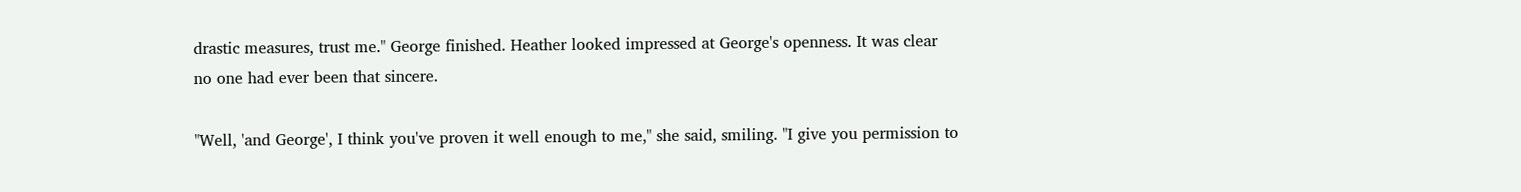drastic measures, trust me." George finished. Heather looked impressed at George's openness. It was clear no one had ever been that sincere.

"Well, 'and George', I think you've proven it well enough to me," she said, smiling. "I give you permission to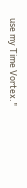use my Time Vortex."